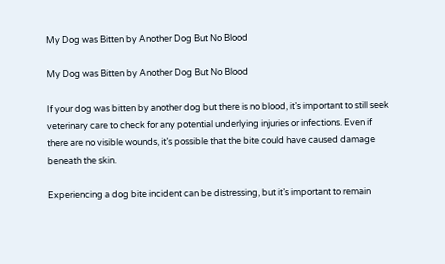My Dog was Bitten by Another Dog But No Blood

My Dog was Bitten by Another Dog But No Blood

If your dog was bitten by another dog but there is no blood, it’s important to still seek veterinary care to check for any potential underlying injuries or infections. Even if there are no visible wounds, it’s possible that the bite could have caused damage beneath the skin.

Experiencing a dog bite incident can be distressing, but it’s important to remain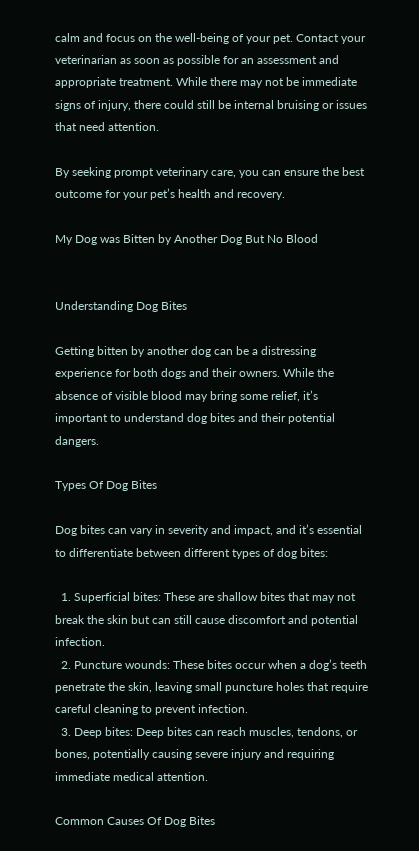calm and focus on the well-being of your pet. Contact your veterinarian as soon as possible for an assessment and appropriate treatment. While there may not be immediate signs of injury, there could still be internal bruising or issues that need attention.

By seeking prompt veterinary care, you can ensure the best outcome for your pet’s health and recovery.

My Dog was Bitten by Another Dog But No Blood


Understanding Dog Bites

Getting bitten by another dog can be a distressing experience for both dogs and their owners. While the absence of visible blood may bring some relief, it’s important to understand dog bites and their potential dangers.

Types Of Dog Bites

Dog bites can vary in severity and impact, and it’s essential to differentiate between different types of dog bites:

  1. Superficial bites: These are shallow bites that may not break the skin but can still cause discomfort and potential infection.
  2. Puncture wounds: These bites occur when a dog’s teeth penetrate the skin, leaving small puncture holes that require careful cleaning to prevent infection.
  3. Deep bites: Deep bites can reach muscles, tendons, or bones, potentially causing severe injury and requiring immediate medical attention.

Common Causes Of Dog Bites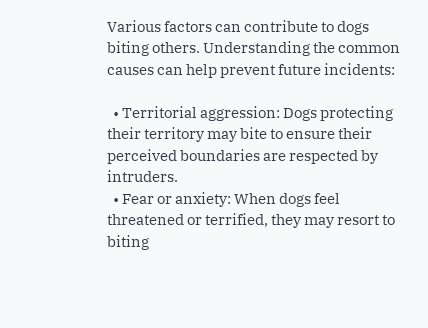Various factors can contribute to dogs biting others. Understanding the common causes can help prevent future incidents:

  • Territorial aggression: Dogs protecting their territory may bite to ensure their perceived boundaries are respected by intruders.
  • Fear or anxiety: When dogs feel threatened or terrified, they may resort to biting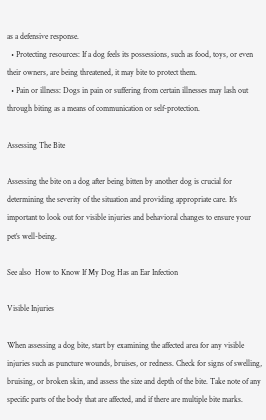as a defensive response.
  • Protecting resources: If a dog feels its possessions, such as food, toys, or even their owners, are being threatened, it may bite to protect them.
  • Pain or illness: Dogs in pain or suffering from certain illnesses may lash out through biting as a means of communication or self-protection.

Assessing The Bite

Assessing the bite on a dog after being bitten by another dog is crucial for determining the severity of the situation and providing appropriate care. It’s important to look out for visible injuries and behavioral changes to ensure your pet’s well-being.

See also  How to Know If My Dog Has an Ear Infection

Visible Injuries

When assessing a dog bite, start by examining the affected area for any visible injuries such as puncture wounds, bruises, or redness. Check for signs of swelling, bruising, or broken skin, and assess the size and depth of the bite. Take note of any specific parts of the body that are affected, and if there are multiple bite marks.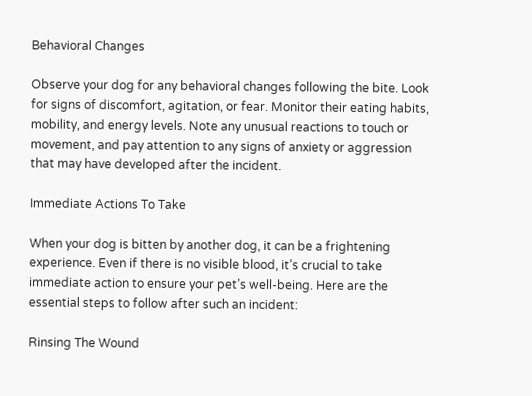Behavioral Changes

Observe your dog for any behavioral changes following the bite. Look for signs of discomfort, agitation, or fear. Monitor their eating habits, mobility, and energy levels. Note any unusual reactions to touch or movement, and pay attention to any signs of anxiety or aggression that may have developed after the incident.

Immediate Actions To Take

When your dog is bitten by another dog, it can be a frightening experience. Even if there is no visible blood, it’s crucial to take immediate action to ensure your pet’s well-being. Here are the essential steps to follow after such an incident:

Rinsing The Wound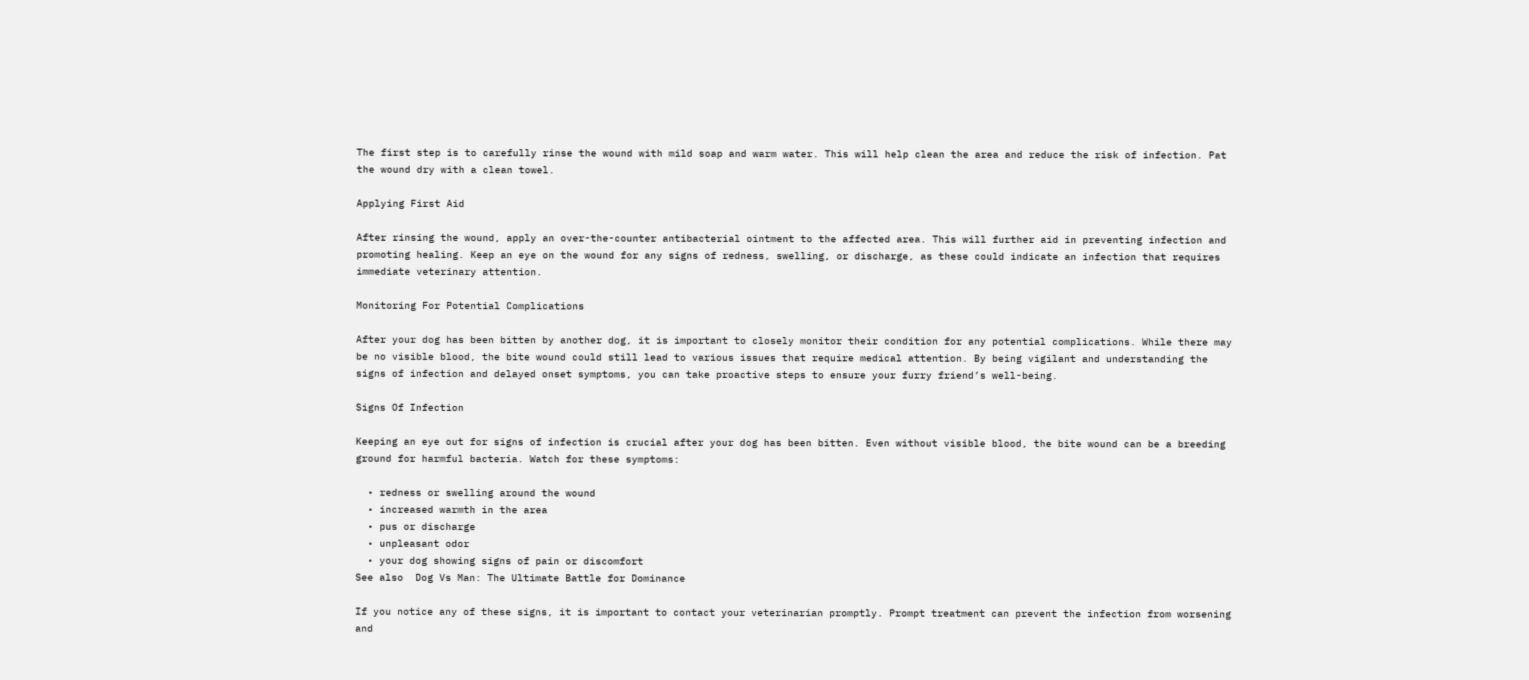The first step is to carefully rinse the wound with mild soap and warm water. This will help clean the area and reduce the risk of infection. Pat the wound dry with a clean towel.

Applying First Aid

After rinsing the wound, apply an over-the-counter antibacterial ointment to the affected area. This will further aid in preventing infection and promoting healing. Keep an eye on the wound for any signs of redness, swelling, or discharge, as these could indicate an infection that requires immediate veterinary attention.

Monitoring For Potential Complications

After your dog has been bitten by another dog, it is important to closely monitor their condition for any potential complications. While there may be no visible blood, the bite wound could still lead to various issues that require medical attention. By being vigilant and understanding the signs of infection and delayed onset symptoms, you can take proactive steps to ensure your furry friend’s well-being.

Signs Of Infection

Keeping an eye out for signs of infection is crucial after your dog has been bitten. Even without visible blood, the bite wound can be a breeding ground for harmful bacteria. Watch for these symptoms:

  • redness or swelling around the wound
  • increased warmth in the area
  • pus or discharge
  • unpleasant odor
  • your dog showing signs of pain or discomfort
See also  Dog Vs Man: The Ultimate Battle for Dominance

If you notice any of these signs, it is important to contact your veterinarian promptly. Prompt treatment can prevent the infection from worsening and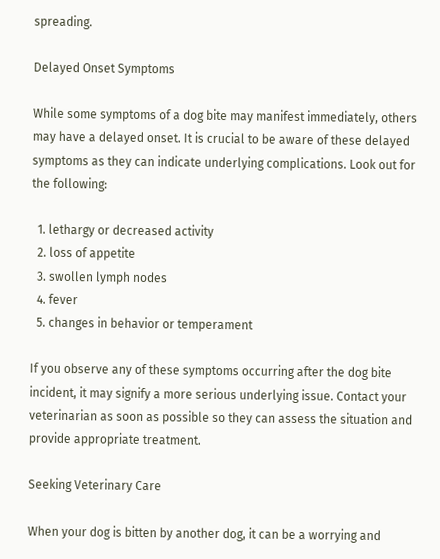spreading.

Delayed Onset Symptoms

While some symptoms of a dog bite may manifest immediately, others may have a delayed onset. It is crucial to be aware of these delayed symptoms as they can indicate underlying complications. Look out for the following:

  1. lethargy or decreased activity
  2. loss of appetite
  3. swollen lymph nodes
  4. fever
  5. changes in behavior or temperament

If you observe any of these symptoms occurring after the dog bite incident, it may signify a more serious underlying issue. Contact your veterinarian as soon as possible so they can assess the situation and provide appropriate treatment.

Seeking Veterinary Care

When your dog is bitten by another dog, it can be a worrying and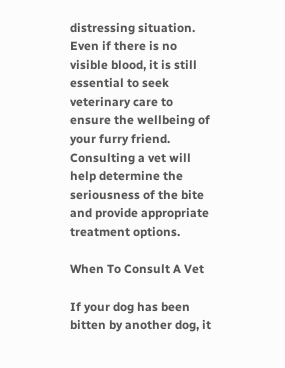distressing situation. Even if there is no visible blood, it is still essential to seek veterinary care to ensure the wellbeing of your furry friend. Consulting a vet will help determine the seriousness of the bite and provide appropriate treatment options.

When To Consult A Vet

If your dog has been bitten by another dog, it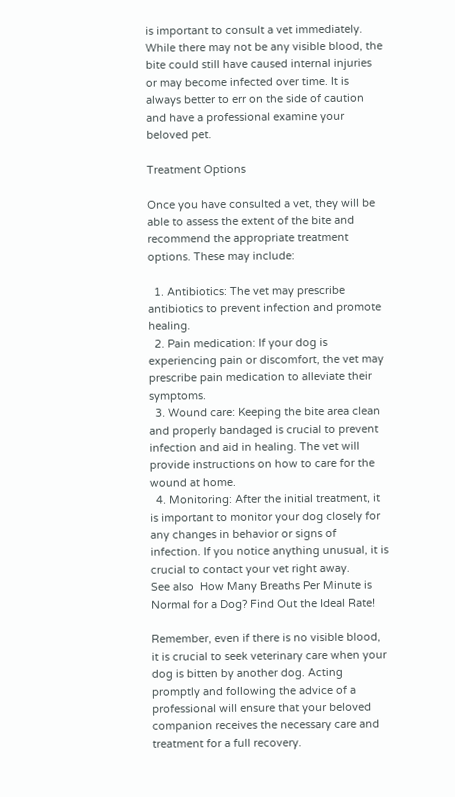is important to consult a vet immediately. While there may not be any visible blood, the bite could still have caused internal injuries or may become infected over time. It is always better to err on the side of caution and have a professional examine your beloved pet.

Treatment Options

Once you have consulted a vet, they will be able to assess the extent of the bite and recommend the appropriate treatment options. These may include:

  1. Antibiotics: The vet may prescribe antibiotics to prevent infection and promote healing.
  2. Pain medication: If your dog is experiencing pain or discomfort, the vet may prescribe pain medication to alleviate their symptoms.
  3. Wound care: Keeping the bite area clean and properly bandaged is crucial to prevent infection and aid in healing. The vet will provide instructions on how to care for the wound at home.
  4. Monitoring: After the initial treatment, it is important to monitor your dog closely for any changes in behavior or signs of infection. If you notice anything unusual, it is crucial to contact your vet right away.
See also  How Many Breaths Per Minute is Normal for a Dog? Find Out the Ideal Rate!

Remember, even if there is no visible blood, it is crucial to seek veterinary care when your dog is bitten by another dog. Acting promptly and following the advice of a professional will ensure that your beloved companion receives the necessary care and treatment for a full recovery.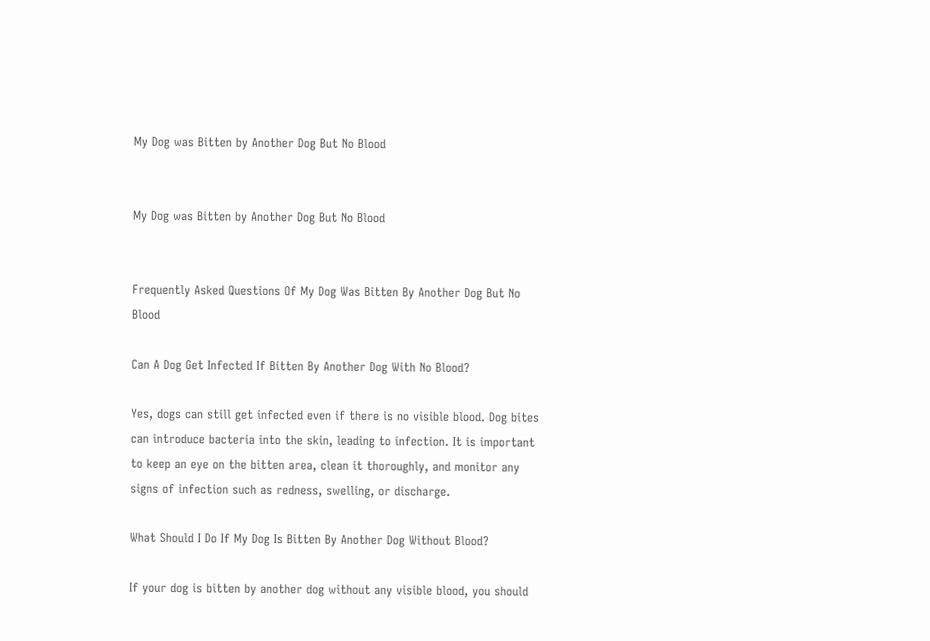My Dog was Bitten by Another Dog But No Blood


My Dog was Bitten by Another Dog But No Blood


Frequently Asked Questions Of My Dog Was Bitten By Another Dog But No Blood

Can A Dog Get Infected If Bitten By Another Dog With No Blood?

Yes, dogs can still get infected even if there is no visible blood. Dog bites can introduce bacteria into the skin, leading to infection. It is important to keep an eye on the bitten area, clean it thoroughly, and monitor any signs of infection such as redness, swelling, or discharge.

What Should I Do If My Dog Is Bitten By Another Dog Without Blood?

If your dog is bitten by another dog without any visible blood, you should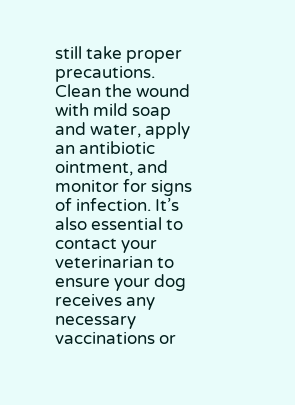still take proper precautions. Clean the wound with mild soap and water, apply an antibiotic ointment, and monitor for signs of infection. It’s also essential to contact your veterinarian to ensure your dog receives any necessary vaccinations or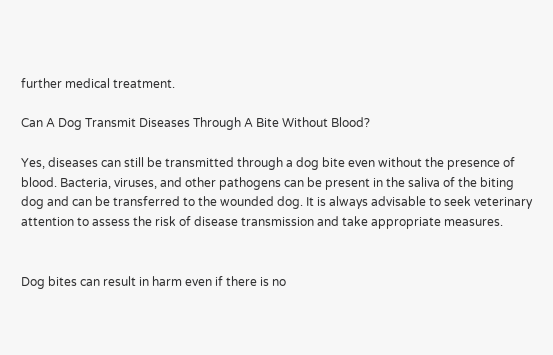further medical treatment.

Can A Dog Transmit Diseases Through A Bite Without Blood?

Yes, diseases can still be transmitted through a dog bite even without the presence of blood. Bacteria, viruses, and other pathogens can be present in the saliva of the biting dog and can be transferred to the wounded dog. It is always advisable to seek veterinary attention to assess the risk of disease transmission and take appropriate measures.


Dog bites can result in harm even if there is no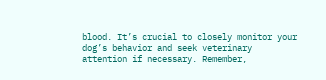blood. It’s crucial to closely monitor your dog’s behavior and seek veterinary attention if necessary. Remember,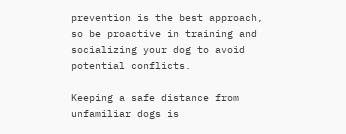prevention is the best approach, so be proactive in training and socializing your dog to avoid potential conflicts.

Keeping a safe distance from unfamiliar dogs is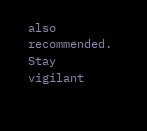also recommended. Stay vigilant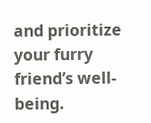and prioritize your furry friend’s well-being.